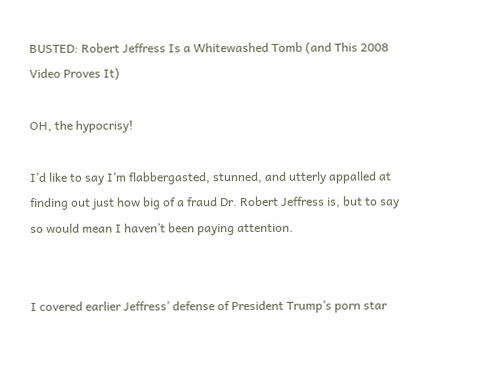BUSTED: Robert Jeffress Is a Whitewashed Tomb (and This 2008 Video Proves It)

OH, the hypocrisy!

I’d like to say I’m flabbergasted, stunned, and utterly appalled at finding out just how big of a fraud Dr. Robert Jeffress is, but to say so would mean I haven’t been paying attention.


I covered earlier Jeffress’ defense of President Trump’s porn star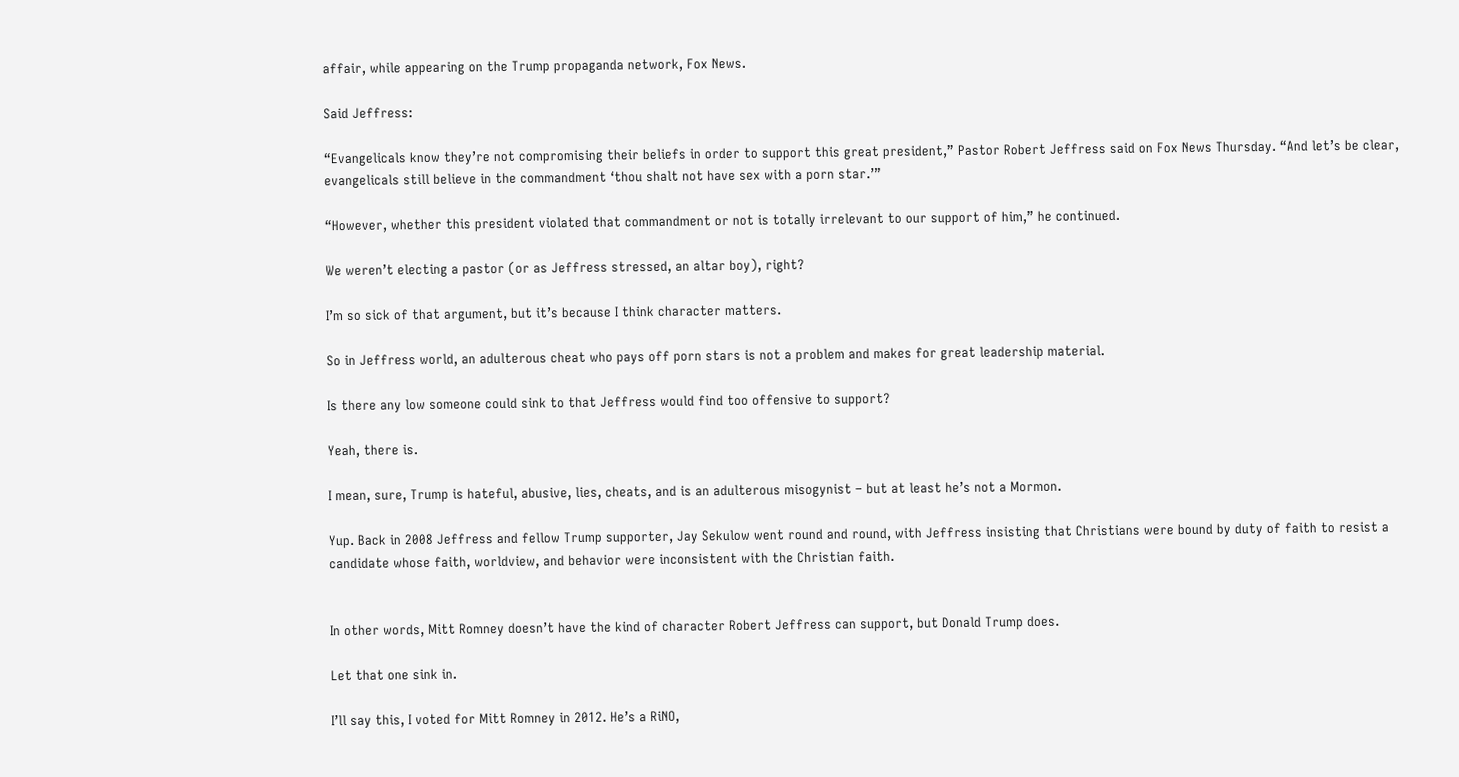affair, while appearing on the Trump propaganda network, Fox News.

Said Jeffress:

“Evangelicals know they’re not compromising their beliefs in order to support this great president,” Pastor Robert Jeffress said on Fox News Thursday. “And let’s be clear, evangelicals still believe in the commandment ‘thou shalt not have sex with a porn star.’”

“However, whether this president violated that commandment or not is totally irrelevant to our support of him,” he continued.

We weren’t electing a pastor (or as Jeffress stressed, an altar boy), right?

I’m so sick of that argument, but it’s because I think character matters.

So in Jeffress world, an adulterous cheat who pays off porn stars is not a problem and makes for great leadership material.

Is there any low someone could sink to that Jeffress would find too offensive to support?

Yeah, there is.

I mean, sure, Trump is hateful, abusive, lies, cheats, and is an adulterous misogynist – but at least he’s not a Mormon.

Yup. Back in 2008 Jeffress and fellow Trump supporter, Jay Sekulow went round and round, with Jeffress insisting that Christians were bound by duty of faith to resist a candidate whose faith, worldview, and behavior were inconsistent with the Christian faith.


In other words, Mitt Romney doesn’t have the kind of character Robert Jeffress can support, but Donald Trump does.

Let that one sink in.

I’ll say this, I voted for Mitt Romney in 2012. He’s a RiNO,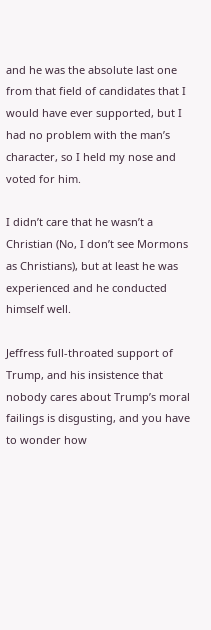and he was the absolute last one from that field of candidates that I would have ever supported, but I had no problem with the man’s character, so I held my nose and voted for him.

I didn’t care that he wasn’t a Christian (No, I don’t see Mormons as Christians), but at least he was experienced and he conducted himself well.

Jeffress full-throated support of Trump, and his insistence that nobody cares about Trump’s moral failings is disgusting, and you have to wonder how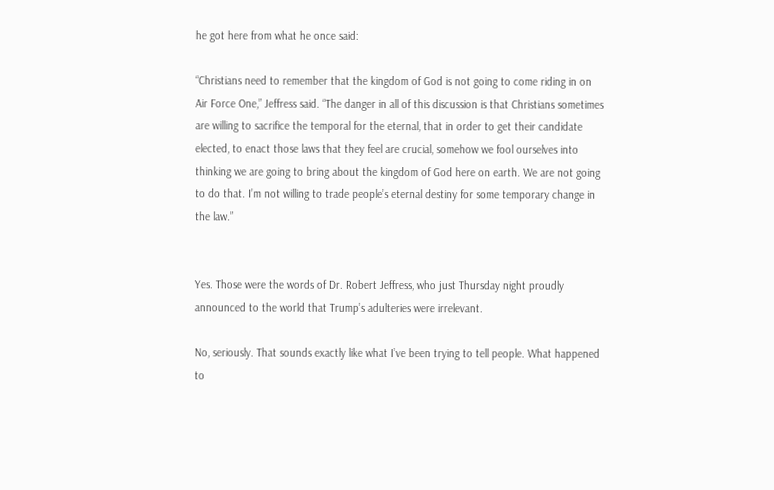he got here from what he once said:

“Christians need to remember that the kingdom of God is not going to come riding in on Air Force One,” Jeffress said. “The danger in all of this discussion is that Christians sometimes are willing to sacrifice the temporal for the eternal, that in order to get their candidate elected, to enact those laws that they feel are crucial, somehow we fool ourselves into thinking we are going to bring about the kingdom of God here on earth. We are not going to do that. I’m not willing to trade people’s eternal destiny for some temporary change in the law.”


Yes. Those were the words of Dr. Robert Jeffress, who just Thursday night proudly announced to the world that Trump’s adulteries were irrelevant.

No, seriously. That sounds exactly like what I’ve been trying to tell people. What happened to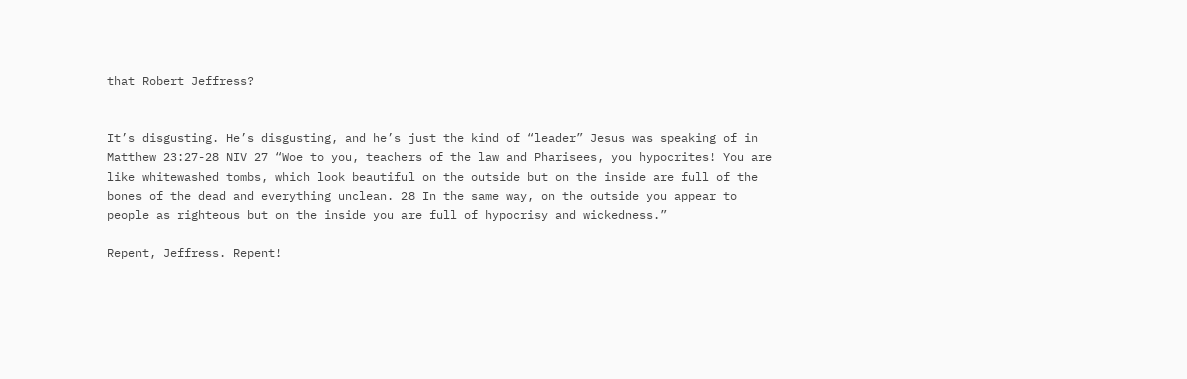that Robert Jeffress?


It’s disgusting. He’s disgusting, and he’s just the kind of “leader” Jesus was speaking of in Matthew 23:27-28 NIV 27 “Woe to you, teachers of the law and Pharisees, you hypocrites! You are like whitewashed tombs, which look beautiful on the outside but on the inside are full of the bones of the dead and everything unclean. 28 In the same way, on the outside you appear to people as righteous but on the inside you are full of hypocrisy and wickedness.”

Repent, Jeffress. Repent!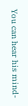You can hear his mind-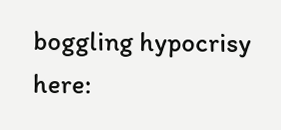boggling hypocrisy here: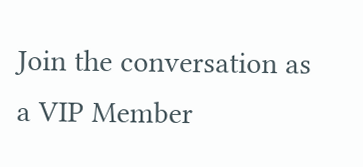Join the conversation as a VIP Member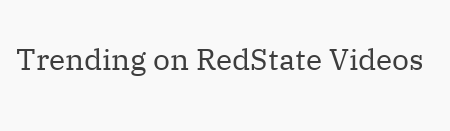Trending on RedState Videos